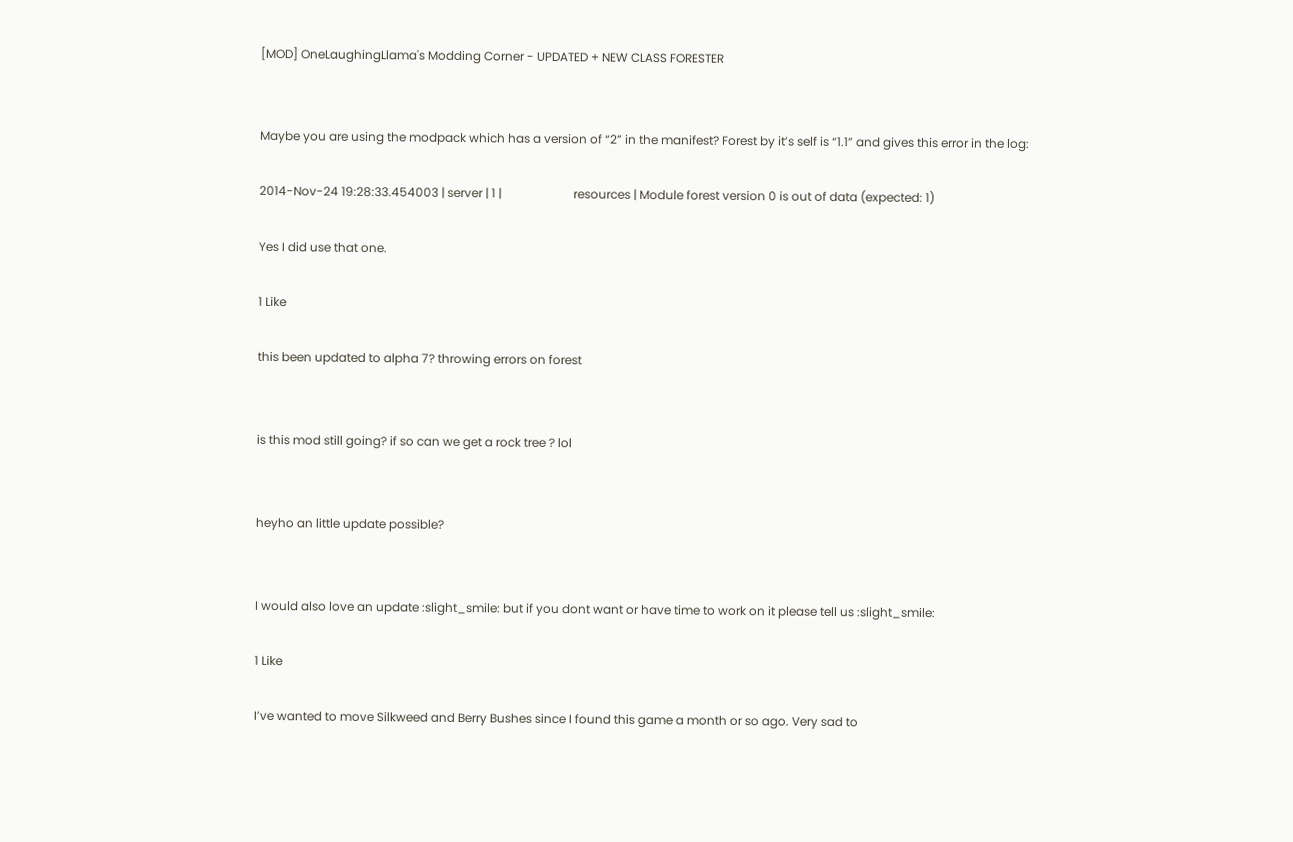[MOD] OneLaughingLlama's Modding Corner - UPDATED + NEW CLASS FORESTER


Maybe you are using the modpack which has a version of “2” in the manifest? Forest by it’s self is “1.1” and gives this error in the log:

2014-Nov-24 19:28:33.454003 | server | 1 |                        resources | Module forest version 0 is out of data (expected: 1)

Yes I did use that one.

1 Like

this been updated to alpha 7? throwing errors on forest


is this mod still going? if so can we get a rock tree ? lol


heyho an little update possible?


I would also love an update :slight_smile: but if you dont want or have time to work on it please tell us :slight_smile:

1 Like

I’ve wanted to move Silkweed and Berry Bushes since I found this game a month or so ago. Very sad to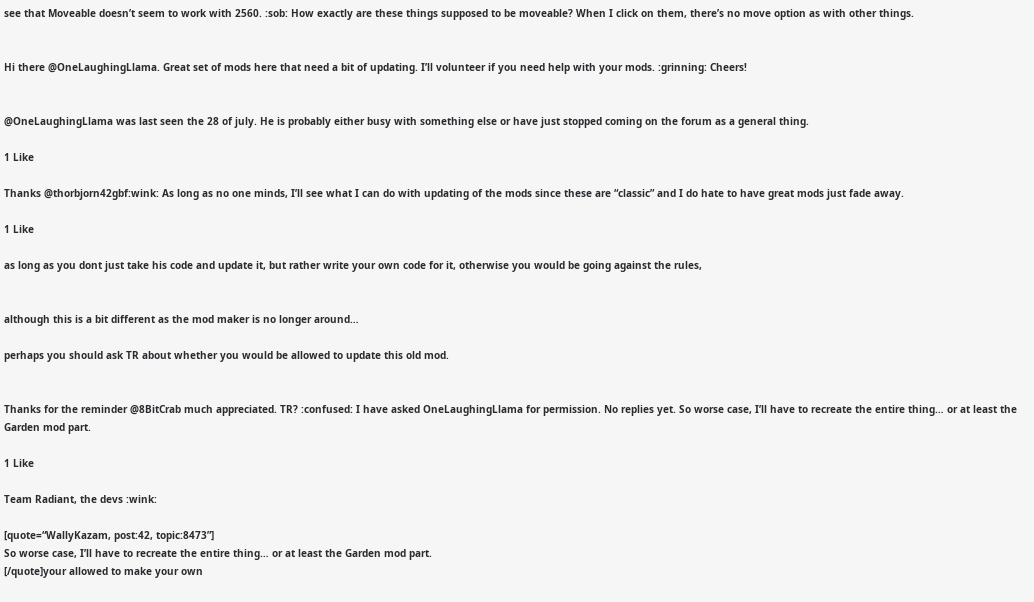see that Moveable doesn’t seem to work with 2560. :sob: How exactly are these things supposed to be moveable? When I click on them, there’s no move option as with other things.


Hi there @OneLaughingLlama. Great set of mods here that need a bit of updating. I’ll volunteer if you need help with your mods. :grinning: Cheers!


@OneLaughingLlama was last seen the 28 of july. He is probably either busy with something else or have just stopped coming on the forum as a general thing.

1 Like

Thanks @thorbjorn42gbf:wink: As long as no one minds, I’ll see what I can do with updating of the mods since these are “classic” and I do hate to have great mods just fade away.

1 Like

as long as you dont just take his code and update it, but rather write your own code for it, otherwise you would be going against the rules,


although this is a bit different as the mod maker is no longer around…

perhaps you should ask TR about whether you would be allowed to update this old mod.


Thanks for the reminder @8BitCrab much appreciated. TR? :confused: I have asked OneLaughingLlama for permission. No replies yet. So worse case, I’ll have to recreate the entire thing… or at least the Garden mod part.

1 Like

Team Radiant, the devs :wink:

[quote=“WallyKazam, post:42, topic:8473”]
So worse case, I’ll have to recreate the entire thing… or at least the Garden mod part.
[/quote]your allowed to make your own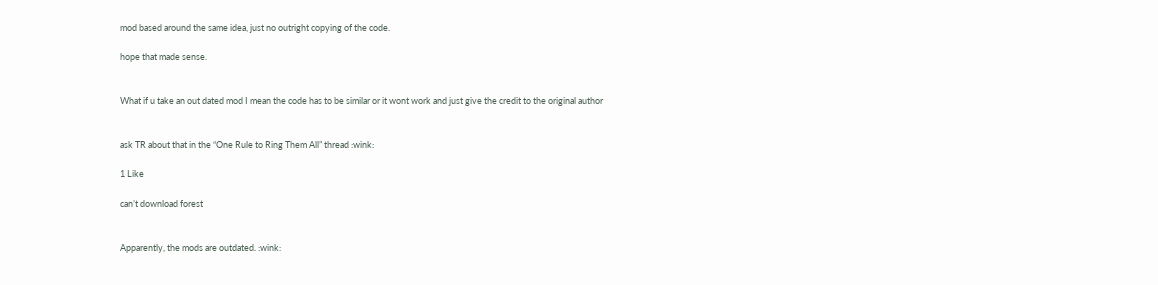mod based around the same idea, just no outright copying of the code.

hope that made sense.


What if u take an out dated mod I mean the code has to be similar or it wont work and just give the credit to the original author


ask TR about that in the “One Rule to Ring Them All” thread :wink:

1 Like

can’t download forest


Apparently, the mods are outdated. :wink: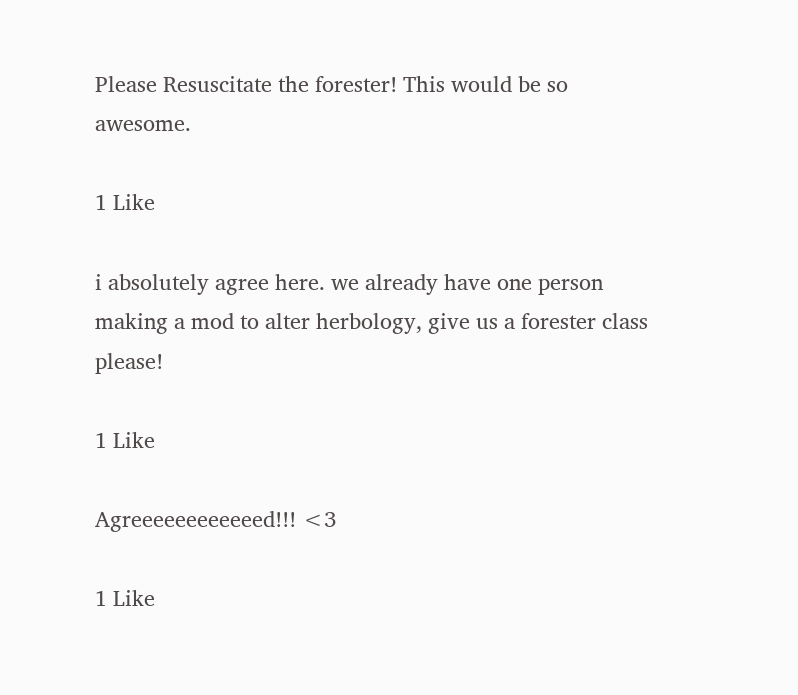Please Resuscitate the forester! This would be so awesome.

1 Like

i absolutely agree here. we already have one person making a mod to alter herbology, give us a forester class please!

1 Like

Agreeeeeeeeeeeed!!! <3

1 Like